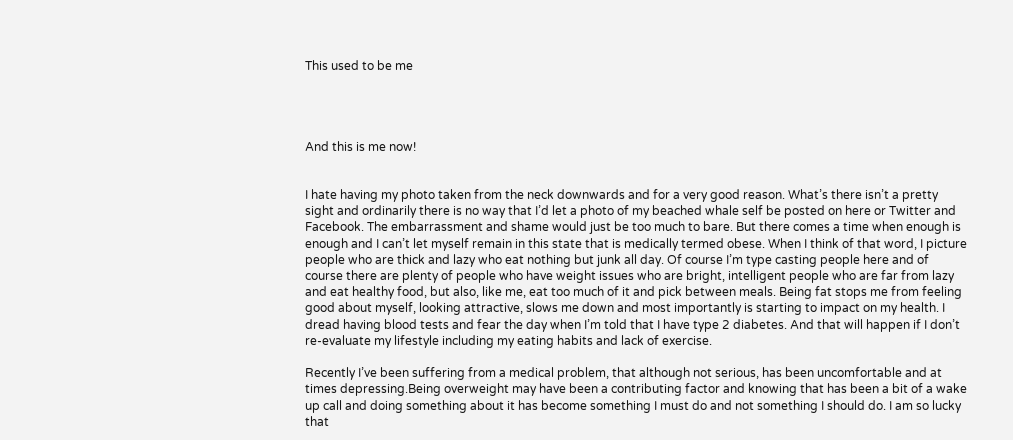This used to be me




And this is me now!


I hate having my photo taken from the neck downwards and for a very good reason. What’s there isn’t a pretty sight and ordinarily there is no way that I’d let a photo of my beached whale self be posted on here or Twitter and Facebook. The embarrassment and shame would just be too much to bare. But there comes a time when enough is enough and I can’t let myself remain in this state that is medically termed obese. When I think of that word, I picture people who are thick and lazy who eat nothing but junk all day. Of course I’m type casting people here and of course there are plenty of people who have weight issues who are bright, intelligent people who are far from lazy and eat healthy food, but also, like me, eat too much of it and pick between meals. Being fat stops me from feeling good about myself, looking attractive, slows me down and most importantly is starting to impact on my health. I dread having blood tests and fear the day when I’m told that I have type 2 diabetes. And that will happen if I don’t re-evaluate my lifestyle including my eating habits and lack of exercise.

Recently I’ve been suffering from a medical problem, that although not serious, has been uncomfortable and at times depressing.Being overweight may have been a contributing factor and knowing that has been a bit of a wake up call and doing something about it has become something I must do and not something I should do. I am so lucky that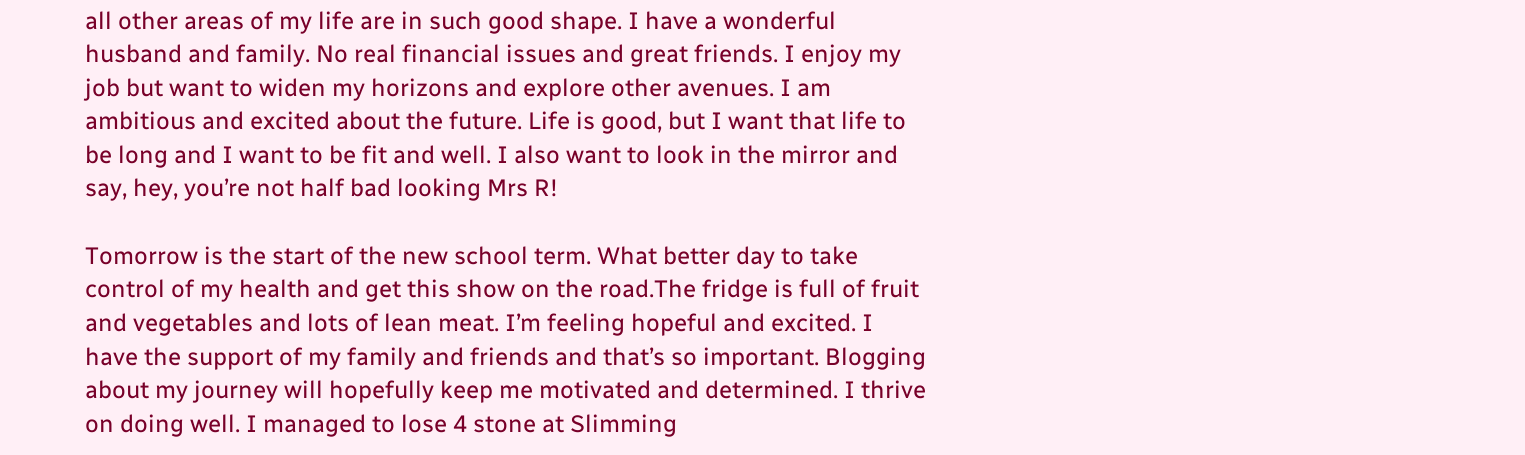all other areas of my life are in such good shape. I have a wonderful husband and family. No real financial issues and great friends. I enjoy my job but want to widen my horizons and explore other avenues. I am ambitious and excited about the future. Life is good, but I want that life to be long and I want to be fit and well. I also want to look in the mirror and say, hey, you’re not half bad looking Mrs R!

Tomorrow is the start of the new school term. What better day to take control of my health and get this show on the road.The fridge is full of fruit and vegetables and lots of lean meat. I’m feeling hopeful and excited. I have the support of my family and friends and that’s so important. Blogging about my journey will hopefully keep me motivated and determined. I thrive on doing well. I managed to lose 4 stone at Slimming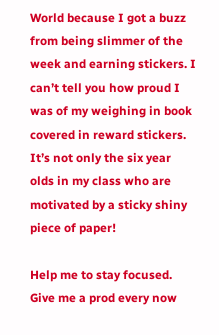World because I got a buzz from being slimmer of the week and earning stickers. I can’t tell you how proud I was of my weighing in book covered in reward stickers. It’s not only the six year olds in my class who are motivated by a sticky shiny piece of paper!

Help me to stay focused. Give me a prod every now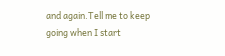and again.Tell me to keep going when I start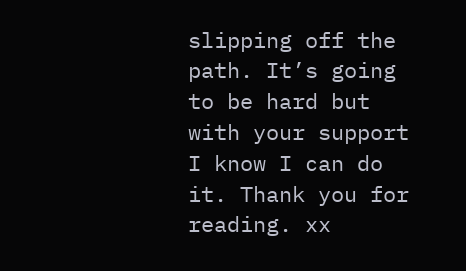slipping off the path. It’s going to be hard but with your support I know I can do it. Thank you for reading. xx